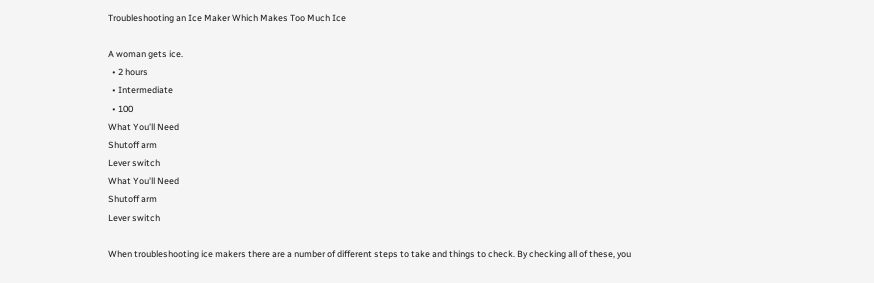Troubleshooting an Ice Maker Which Makes Too Much Ice

A woman gets ice.
  • 2 hours
  • Intermediate
  • 100
What You'll Need
Shutoff arm
Lever switch
What You'll Need
Shutoff arm
Lever switch

When troubleshooting ice makers there are a number of different steps to take and things to check. By checking all of these, you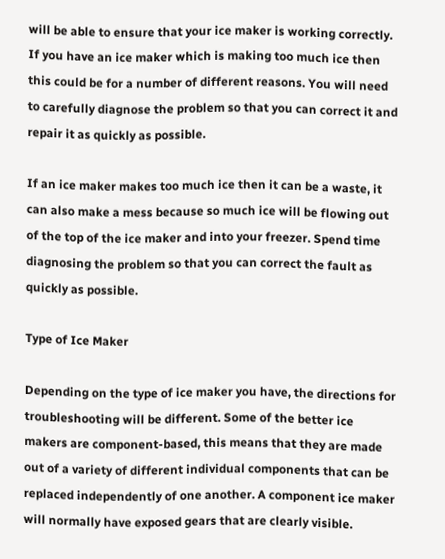will be able to ensure that your ice maker is working correctly. If you have an ice maker which is making too much ice then this could be for a number of different reasons. You will need to carefully diagnose the problem so that you can correct it and repair it as quickly as possible.

If an ice maker makes too much ice then it can be a waste, it can also make a mess because so much ice will be flowing out of the top of the ice maker and into your freezer. Spend time diagnosing the problem so that you can correct the fault as quickly as possible.

Type of Ice Maker

Depending on the type of ice maker you have, the directions for troubleshooting will be different. Some of the better ice makers are component-based, this means that they are made out of a variety of different individual components that can be replaced independently of one another. A component ice maker will normally have exposed gears that are clearly visible.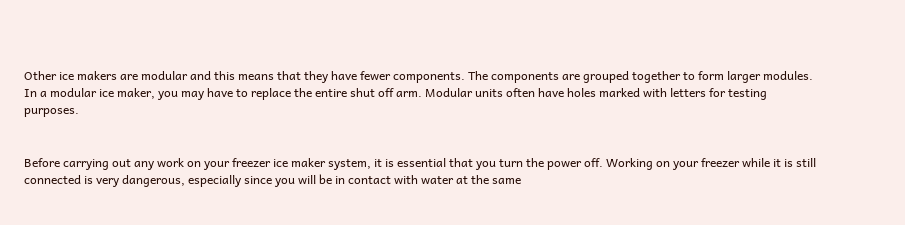Other ice makers are modular and this means that they have fewer components. The components are grouped together to form larger modules. In a modular ice maker, you may have to replace the entire shut off arm. Modular units often have holes marked with letters for testing purposes.


Before carrying out any work on your freezer ice maker system, it is essential that you turn the power off. Working on your freezer while it is still connected is very dangerous, especially since you will be in contact with water at the same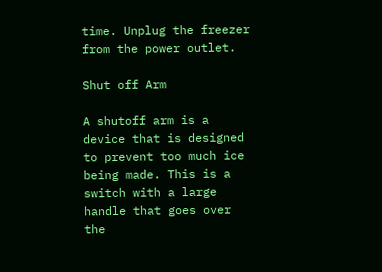time. Unplug the freezer from the power outlet.

Shut off Arm

A shutoff arm is a device that is designed to prevent too much ice being made. This is a switch with a large handle that goes over the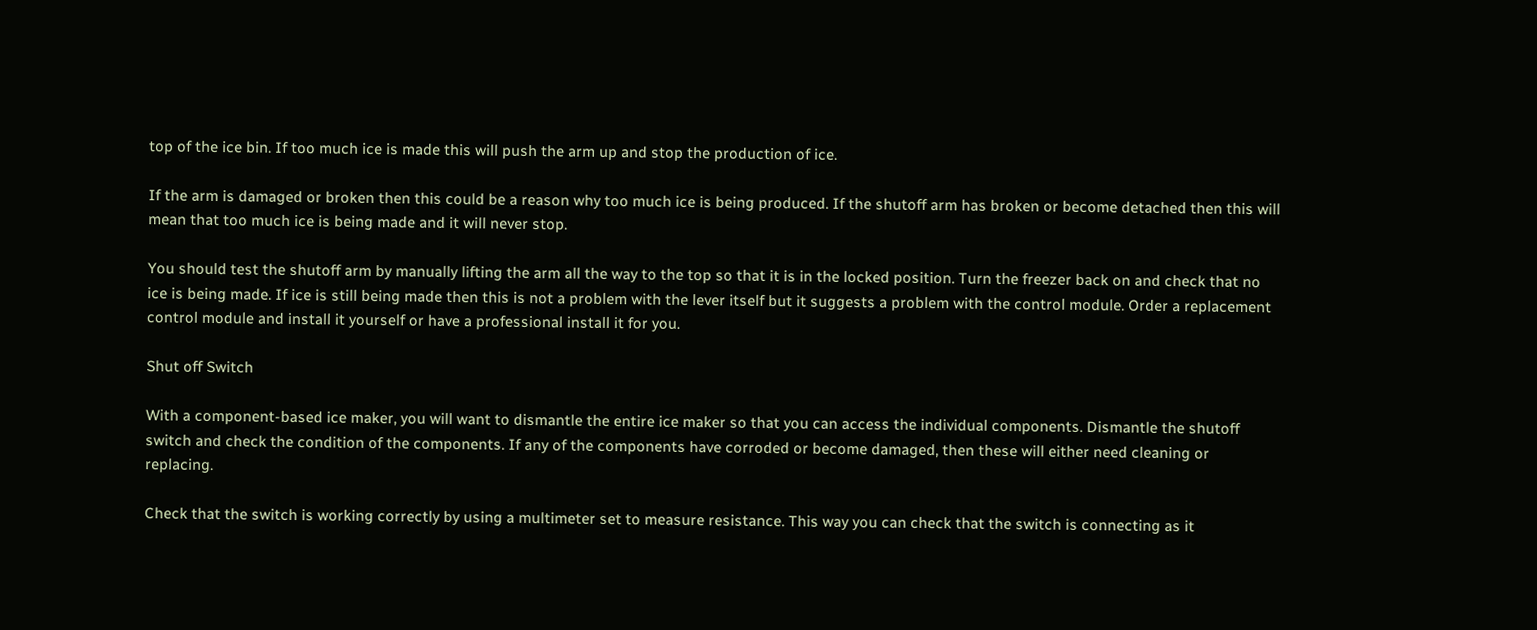top of the ice bin. If too much ice is made this will push the arm up and stop the production of ice.

If the arm is damaged or broken then this could be a reason why too much ice is being produced. If the shutoff arm has broken or become detached then this will mean that too much ice is being made and it will never stop.

You should test the shutoff arm by manually lifting the arm all the way to the top so that it is in the locked position. Turn the freezer back on and check that no ice is being made. If ice is still being made then this is not a problem with the lever itself but it suggests a problem with the control module. Order a replacement control module and install it yourself or have a professional install it for you.

Shut off Switch

With a component-based ice maker, you will want to dismantle the entire ice maker so that you can access the individual components. Dismantle the shutoff switch and check the condition of the components. If any of the components have corroded or become damaged, then these will either need cleaning or replacing.

Check that the switch is working correctly by using a multimeter set to measure resistance. This way you can check that the switch is connecting as it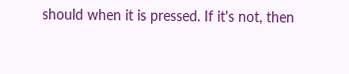should when it is pressed. If it's not, then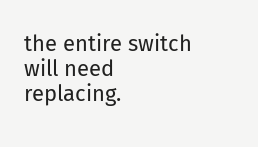the entire switch will need replacing.